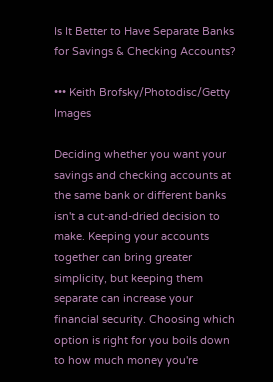Is It Better to Have Separate Banks for Savings & Checking Accounts?

••• Keith Brofsky/Photodisc/Getty Images

Deciding whether you want your savings and checking accounts at the same bank or different banks isn't a cut-and-dried decision to make. Keeping your accounts together can bring greater simplicity, but keeping them separate can increase your financial security. Choosing which option is right for you boils down to how much money you're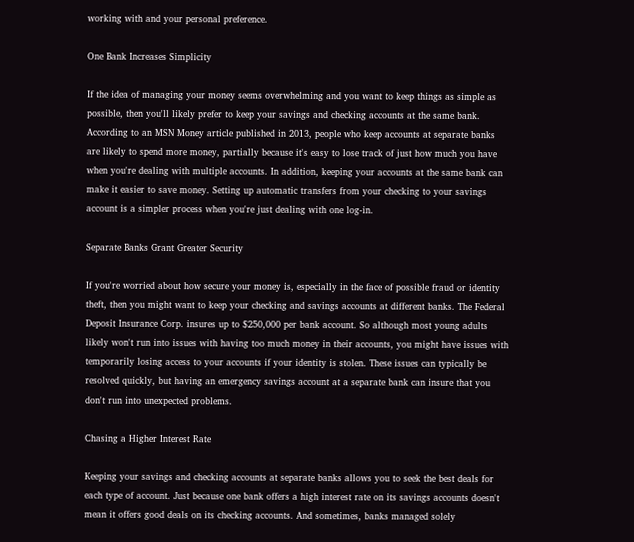working with and your personal preference.

One Bank Increases Simplicity

If the idea of managing your money seems overwhelming and you want to keep things as simple as possible, then you'll likely prefer to keep your savings and checking accounts at the same bank. According to an MSN Money article published in 2013, people who keep accounts at separate banks are likely to spend more money, partially because it's easy to lose track of just how much you have when you're dealing with multiple accounts. In addition, keeping your accounts at the same bank can make it easier to save money. Setting up automatic transfers from your checking to your savings account is a simpler process when you're just dealing with one log-in.

Separate Banks Grant Greater Security

If you're worried about how secure your money is, especially in the face of possible fraud or identity theft, then you might want to keep your checking and savings accounts at different banks. The Federal Deposit Insurance Corp. insures up to $250,000 per bank account. So although most young adults likely won't run into issues with having too much money in their accounts, you might have issues with temporarily losing access to your accounts if your identity is stolen. These issues can typically be resolved quickly, but having an emergency savings account at a separate bank can insure that you don't run into unexpected problems.

Chasing a Higher Interest Rate

Keeping your savings and checking accounts at separate banks allows you to seek the best deals for each type of account. Just because one bank offers a high interest rate on its savings accounts doesn't mean it offers good deals on its checking accounts. And sometimes, banks managed solely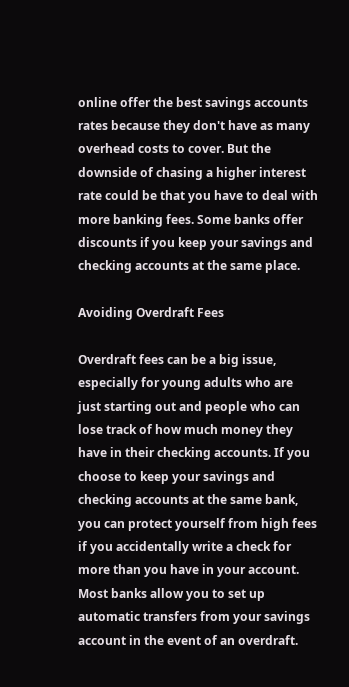online offer the best savings accounts rates because they don't have as many overhead costs to cover. But the downside of chasing a higher interest rate could be that you have to deal with more banking fees. Some banks offer discounts if you keep your savings and checking accounts at the same place.

Avoiding Overdraft Fees

Overdraft fees can be a big issue, especially for young adults who are just starting out and people who can lose track of how much money they have in their checking accounts. If you choose to keep your savings and checking accounts at the same bank, you can protect yourself from high fees if you accidentally write a check for more than you have in your account. Most banks allow you to set up automatic transfers from your savings account in the event of an overdraft.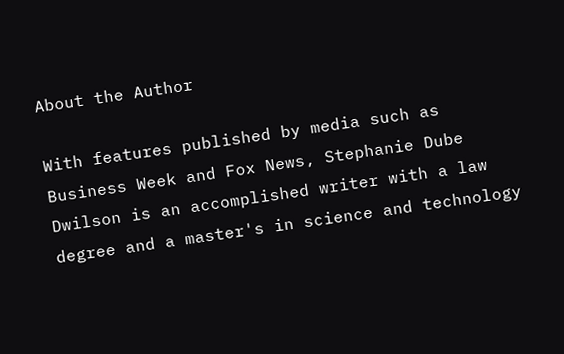About the Author

With features published by media such as Business Week and Fox News, Stephanie Dube Dwilson is an accomplished writer with a law degree and a master's in science and technology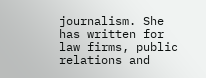journalism. She has written for law firms, public relations and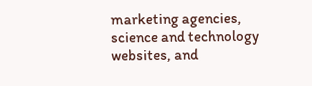marketing agencies, science and technology websites, and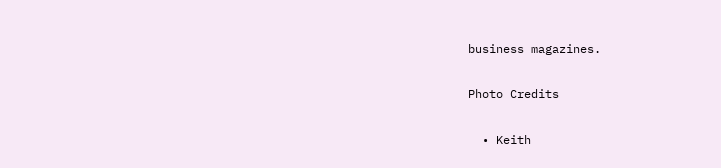business magazines.

Photo Credits

  • Keith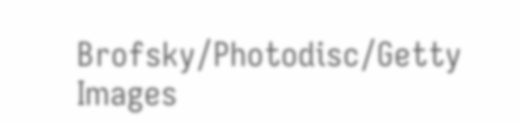Brofsky/Photodisc/Getty Images